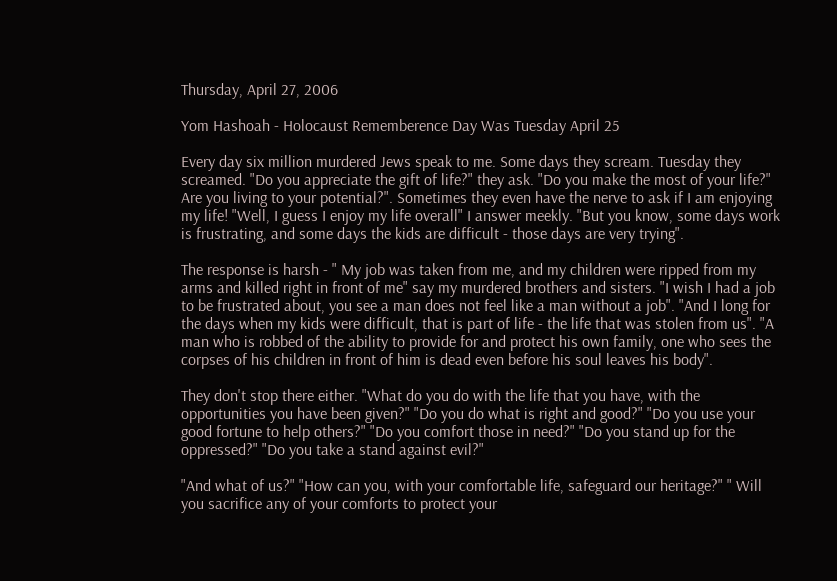Thursday, April 27, 2006

Yom Hashoah - Holocaust Rememberence Day Was Tuesday April 25

Every day six million murdered Jews speak to me. Some days they scream. Tuesday they screamed. "Do you appreciate the gift of life?" they ask. "Do you make the most of your life?" Are you living to your potential?". Sometimes they even have the nerve to ask if I am enjoying my life! "Well, I guess I enjoy my life overall" I answer meekly. "But you know, some days work is frustrating, and some days the kids are difficult - those days are very trying".

The response is harsh - " My job was taken from me, and my children were ripped from my arms and killed right in front of me" say my murdered brothers and sisters. "I wish I had a job to be frustrated about, you see a man does not feel like a man without a job". "And I long for the days when my kids were difficult, that is part of life - the life that was stolen from us". "A man who is robbed of the ability to provide for and protect his own family, one who sees the corpses of his children in front of him is dead even before his soul leaves his body".

They don't stop there either. "What do you do with the life that you have, with the opportunities you have been given?" "Do you do what is right and good?" "Do you use your good fortune to help others?" "Do you comfort those in need?" "Do you stand up for the oppressed?" "Do you take a stand against evil?"

"And what of us?" "How can you, with your comfortable life, safeguard our heritage?" " Will you sacrifice any of your comforts to protect your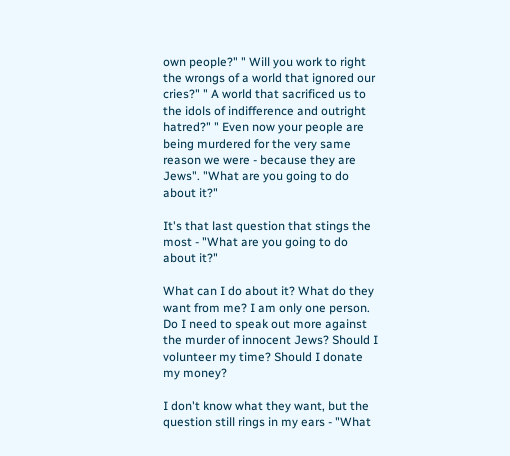own people?" " Will you work to right the wrongs of a world that ignored our cries?" " A world that sacrificed us to the idols of indifference and outright hatred?" " Even now your people are being murdered for the very same reason we were - because they are Jews". "What are you going to do about it?"

It's that last question that stings the most - "What are you going to do about it?"

What can I do about it? What do they want from me? I am only one person. Do I need to speak out more against the murder of innocent Jews? Should I volunteer my time? Should I donate my money?

I don't know what they want, but the question still rings in my ears - "What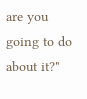are you going to do about it?"